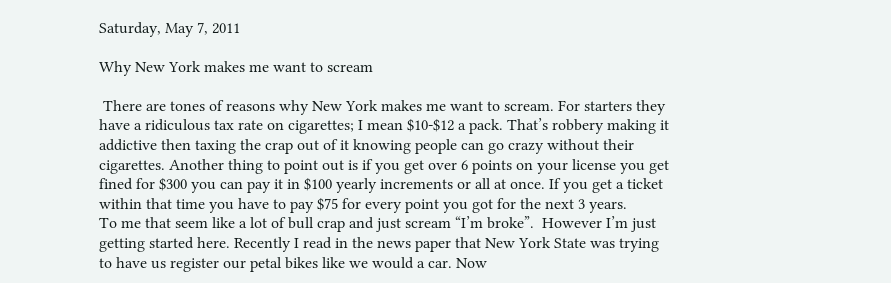Saturday, May 7, 2011

Why New York makes me want to scream

 There are tones of reasons why New York makes me want to scream. For starters they have a ridiculous tax rate on cigarettes; I mean $10-$12 a pack. That’s robbery making it addictive then taxing the crap out of it knowing people can go crazy without their cigarettes. Another thing to point out is if you get over 6 points on your license you get fined for $300 you can pay it in $100 yearly increments or all at once. If you get a ticket within that time you have to pay $75 for every point you got for the next 3 years.
To me that seem like a lot of bull crap and just scream “I’m broke”.  However I’m just getting started here. Recently I read in the news paper that New York State was trying to have us register our petal bikes like we would a car. Now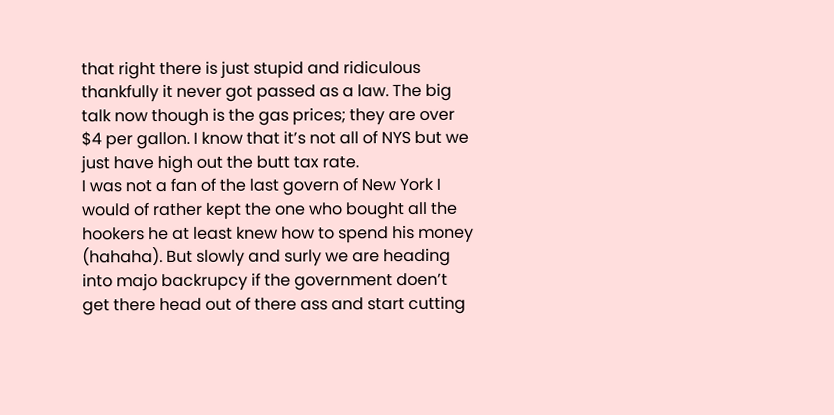that right there is just stupid and ridiculous thankfully it never got passed as a law. The big talk now though is the gas prices; they are over $4 per gallon. I know that it’s not all of NYS but we just have high out the butt tax rate.
I was not a fan of the last govern of New York I would of rather kept the one who bought all the hookers he at least knew how to spend his money (hahaha). But slowly and surly we are heading into majo backrupcy if the government doen’t get there head out of there ass and start cutting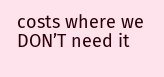costs where we DON’T need it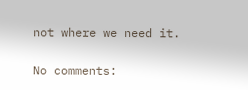not where we need it.

No comments: